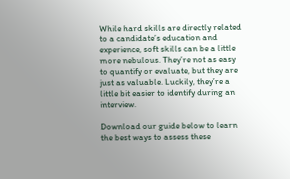While hard skills are directly related to a candidate’s education and experience, soft skills can be a little more nebulous. They’re not as easy to quantify or evaluate, but they are just as valuable. Luckily, they’re a little bit easier to identify during an interview.

Download our guide below to learn the best ways to assess these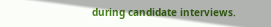during candidate interviews.